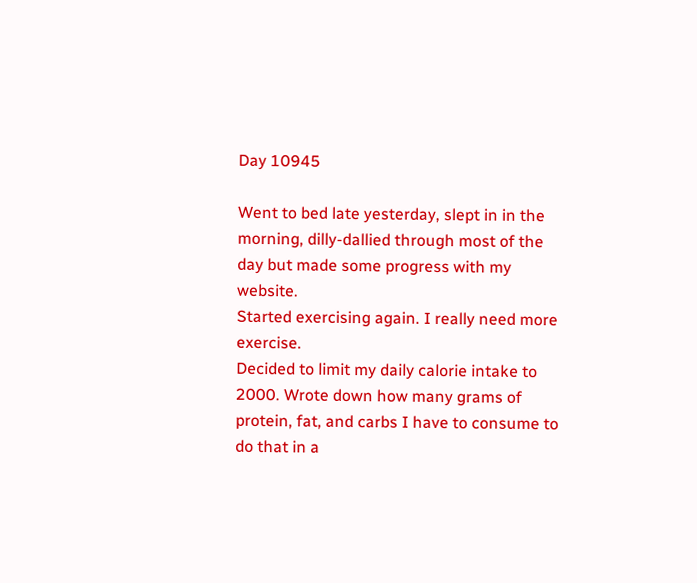Day 10945

Went to bed late yesterday, slept in in the morning, dilly-dallied through most of the day but made some progress with my website.
Started exercising again. I really need more exercise.
Decided to limit my daily calorie intake to 2000. Wrote down how many grams of protein, fat, and carbs I have to consume to do that in a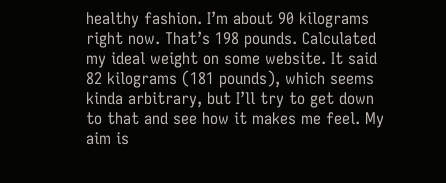healthy fashion. I’m about 90 kilograms right now. That’s 198 pounds. Calculated my ideal weight on some website. It said 82 kilograms (181 pounds), which seems kinda arbitrary, but I’ll try to get down to that and see how it makes me feel. My aim is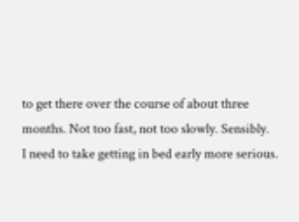to get there over the course of about three months. Not too fast, not too slowly. Sensibly.
I need to take getting in bed early more serious.